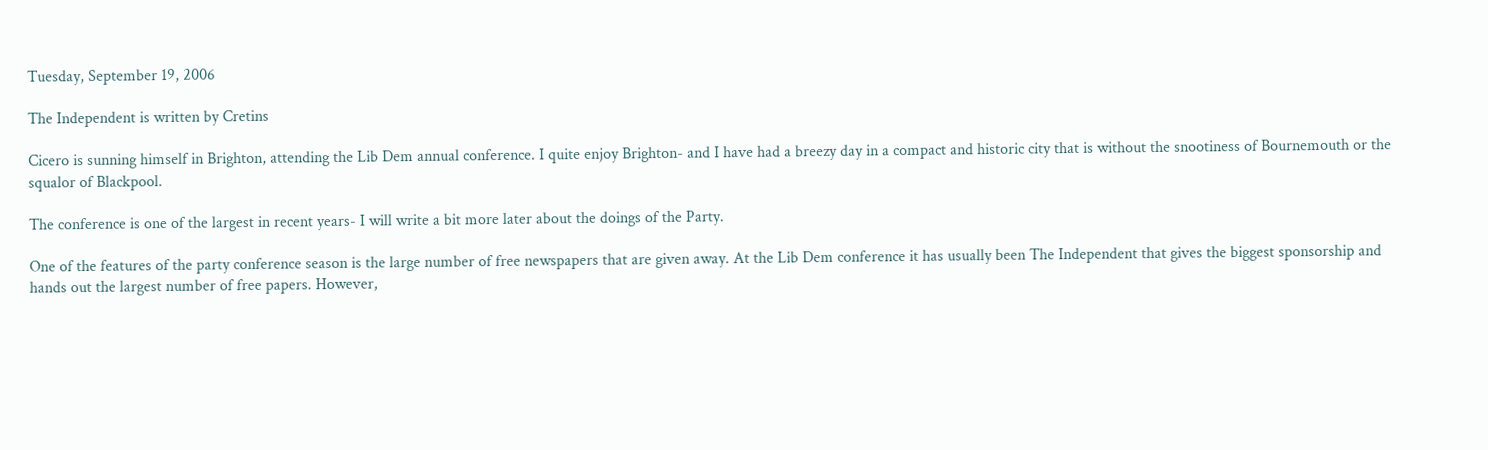Tuesday, September 19, 2006

The Independent is written by Cretins

Cicero is sunning himself in Brighton, attending the Lib Dem annual conference. I quite enjoy Brighton- and I have had a breezy day in a compact and historic city that is without the snootiness of Bournemouth or the squalor of Blackpool.

The conference is one of the largest in recent years- I will write a bit more later about the doings of the Party.

One of the features of the party conference season is the large number of free newspapers that are given away. At the Lib Dem conference it has usually been The Independent that gives the biggest sponsorship and hands out the largest number of free papers. However,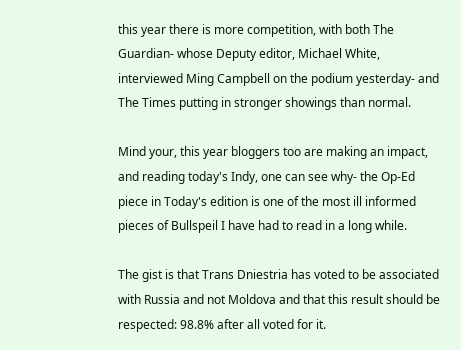this year there is more competition, with both The Guardian- whose Deputy editor, Michael White, interviewed Ming Campbell on the podium yesterday- and The Times putting in stronger showings than normal.

Mind your, this year bloggers too are making an impact, and reading today's Indy, one can see why- the Op-Ed piece in Today's edition is one of the most ill informed pieces of Bullspeil I have had to read in a long while.

The gist is that Trans Dniestria has voted to be associated with Russia and not Moldova and that this result should be respected: 98.8% after all voted for it.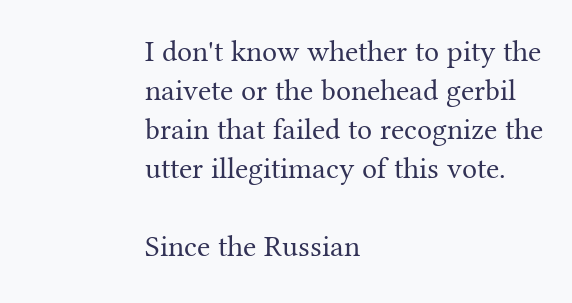I don't know whether to pity the naivete or the bonehead gerbil brain that failed to recognize the utter illegitimacy of this vote.

Since the Russian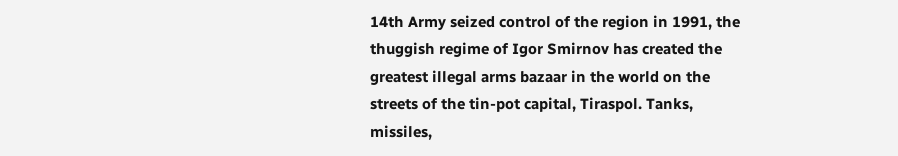14th Army seized control of the region in 1991, the thuggish regime of Igor Smirnov has created the greatest illegal arms bazaar in the world on the streets of the tin-pot capital, Tiraspol. Tanks, missiles,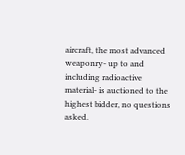aircraft, the most advanced weaponry- up to and including radioactive material- is auctioned to the highest bidder, no questions asked.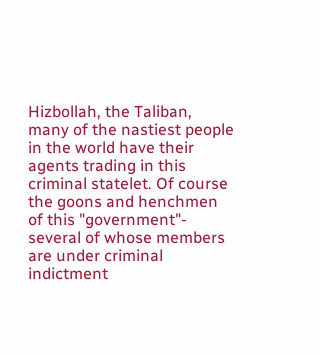Hizbollah, the Taliban, many of the nastiest people in the world have their agents trading in this criminal statelet. Of course the goons and henchmen of this "government"- several of whose members are under criminal indictment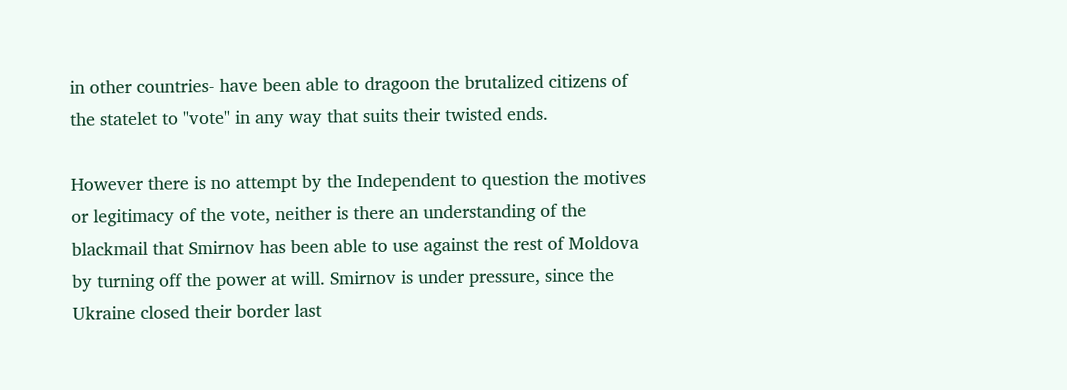in other countries- have been able to dragoon the brutalized citizens of the statelet to "vote" in any way that suits their twisted ends.

However there is no attempt by the Independent to question the motives or legitimacy of the vote, neither is there an understanding of the blackmail that Smirnov has been able to use against the rest of Moldova by turning off the power at will. Smirnov is under pressure, since the Ukraine closed their border last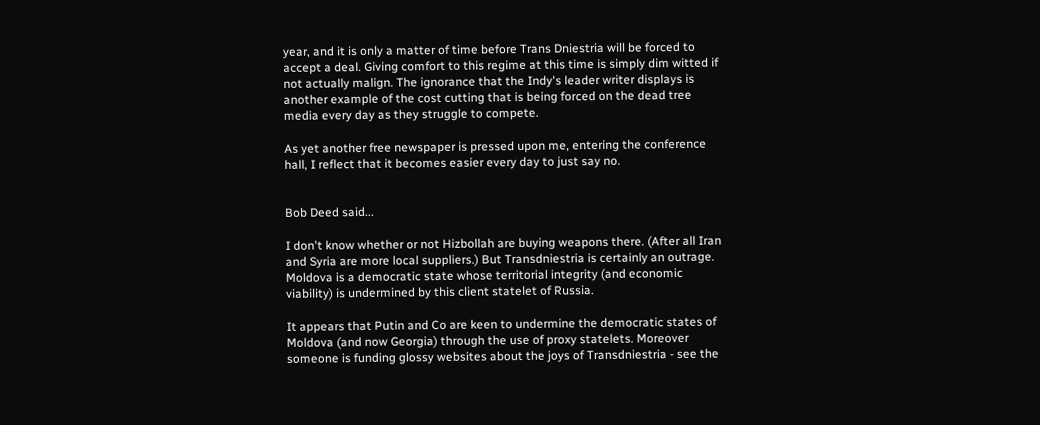year, and it is only a matter of time before Trans Dniestria will be forced to accept a deal. Giving comfort to this regime at this time is simply dim witted if not actually malign. The ignorance that the Indy's leader writer displays is another example of the cost cutting that is being forced on the dead tree media every day as they struggle to compete.

As yet another free newspaper is pressed upon me, entering the conference hall, I reflect that it becomes easier every day to just say no.


Bob Deed said...

I don't know whether or not Hizbollah are buying weapons there. (After all Iran and Syria are more local suppliers.) But Transdniestria is certainly an outrage. Moldova is a democratic state whose territorial integrity (and economic viability) is undermined by this client statelet of Russia.

It appears that Putin and Co are keen to undermine the democratic states of Moldova (and now Georgia) through the use of proxy statelets. Moreover someone is funding glossy websites about the joys of Transdniestria - see the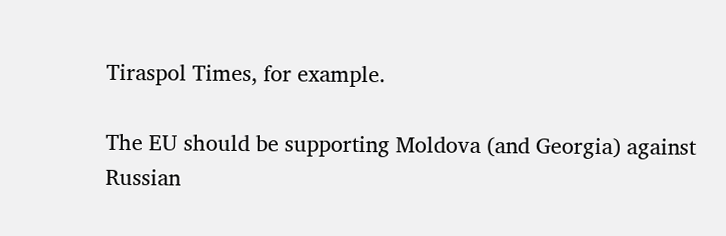Tiraspol Times, for example.

The EU should be supporting Moldova (and Georgia) against Russian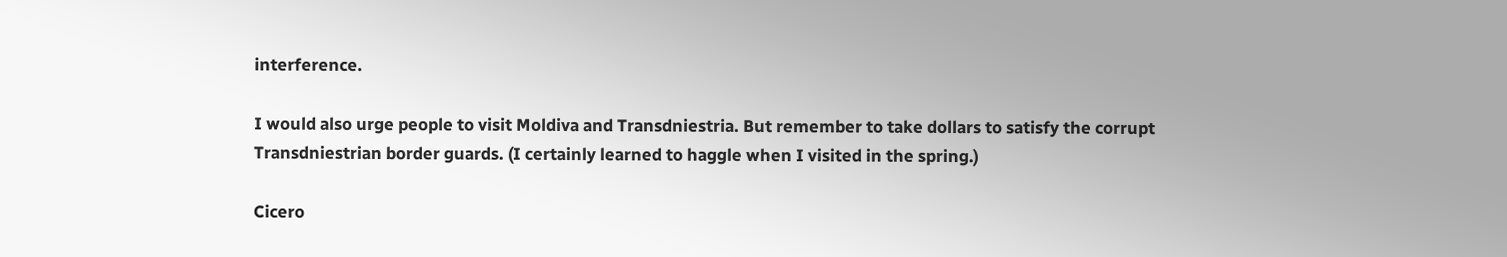interference.

I would also urge people to visit Moldiva and Transdniestria. But remember to take dollars to satisfy the corrupt Transdniestrian border guards. (I certainly learned to haggle when I visited in the spring.)

Cicero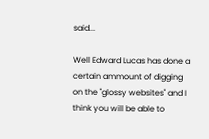said...

Well Edward Lucas has done a certain ammount of digging on the "glossy websites" and I think you will be able to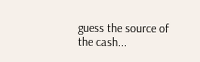guess the source of the cash...